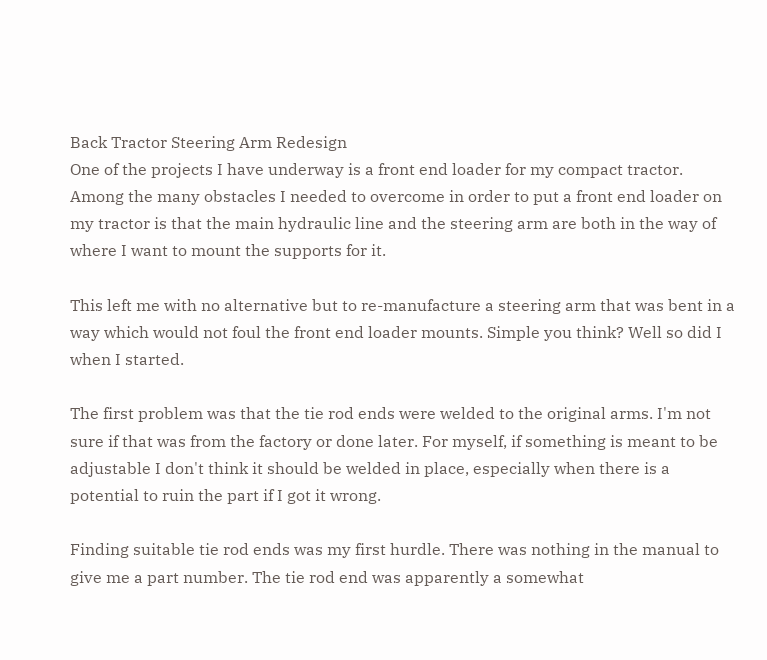Back Tractor Steering Arm Redesign
One of the projects I have underway is a front end loader for my compact tractor. Among the many obstacles I needed to overcome in order to put a front end loader on my tractor is that the main hydraulic line and the steering arm are both in the way of where I want to mount the supports for it.

This left me with no alternative but to re-manufacture a steering arm that was bent in a way which would not foul the front end loader mounts. Simple you think? Well so did I when I started.

The first problem was that the tie rod ends were welded to the original arms. I'm not sure if that was from the factory or done later. For myself, if something is meant to be adjustable I don't think it should be welded in place, especially when there is a potential to ruin the part if I got it wrong.

Finding suitable tie rod ends was my first hurdle. There was nothing in the manual to give me a part number. The tie rod end was apparently a somewhat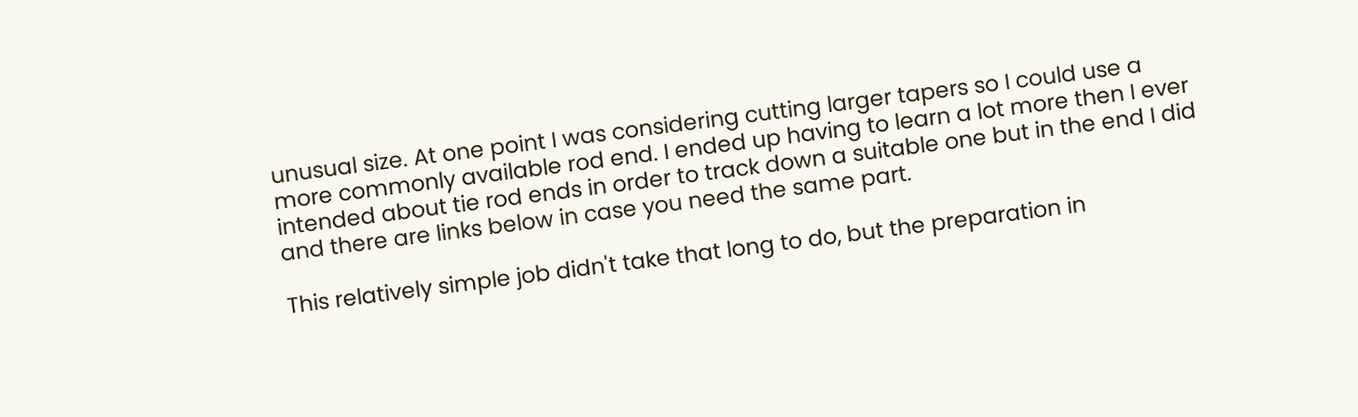unusual size. At one point I was considering cutting larger tapers so I could use a more commonly available rod end. I ended up having to learn a lot more then I ever intended about tie rod ends in order to track down a suitable one but in the end I did and there are links below in case you need the same part.

This relatively simple job didn't take that long to do, but the preparation in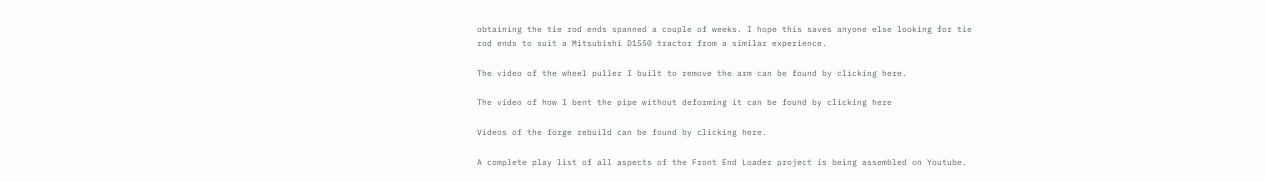obtaining the tie rod ends spanned a couple of weeks. I hope this saves anyone else looking for tie rod ends to suit a Mitsubishi D1550 tractor from a similar experience.

The video of the wheel puller I built to remove the arm can be found by clicking here.

The video of how I bent the pipe without deforming it can be found by clicking here

Videos of the forge rebuild can be found by clicking here.

A complete play list of all aspects of the Front End Loader project is being assembled on Youtube.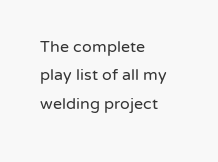The complete play list of all my welding project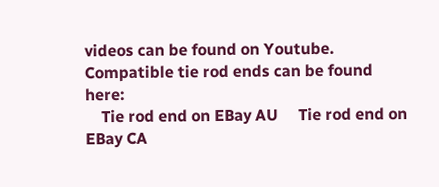videos can be found on Youtube.
Compatible tie rod ends can be found here:
    Tie rod end on EBay AU     Tie rod end on EBay CA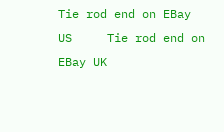Tie rod end on EBay US     Tie rod end on EBay UK